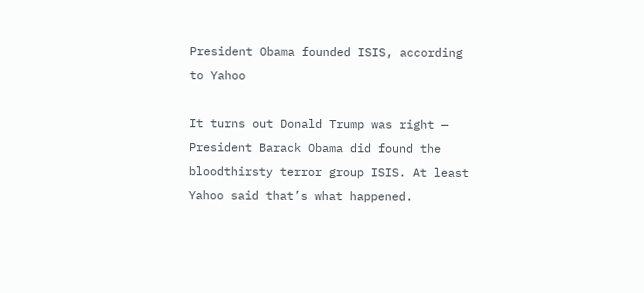President Obama founded ISIS, according to Yahoo

It turns out Donald Trump was right — President Barack Obama did found the bloodthirsty terror group ISIS. At least Yahoo said that’s what happened.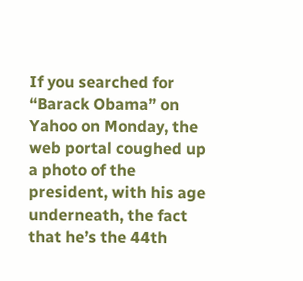If you searched for “Barack Obama” on Yahoo on Monday, the web portal coughed up a photo of the president, with his age underneath, the fact that he’s the 44th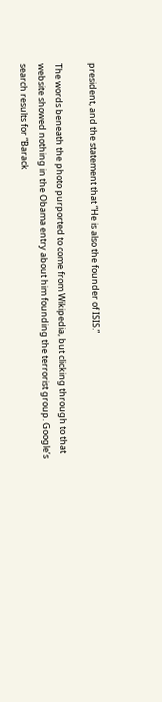president, and the statement that “He is also the founder of ISIS.”

The words beneath the photo purported to come from Wikipedia, but clicking through to that website showed nothing in the Obama entry about him founding the terrorist group. Google’s search results for “Barack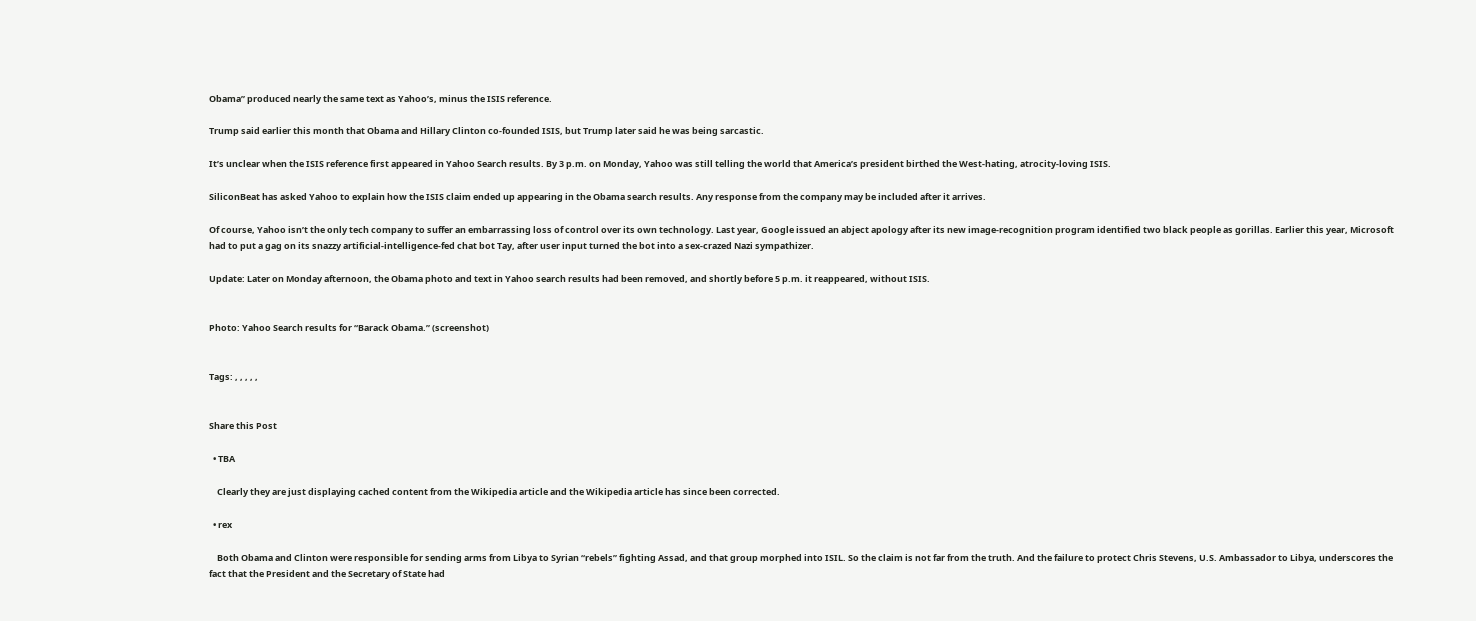Obama” produced nearly the same text as Yahoo’s, minus the ISIS reference.

Trump said earlier this month that Obama and Hillary Clinton co-founded ISIS, but Trump later said he was being sarcastic.

It’s unclear when the ISIS reference first appeared in Yahoo Search results. By 3 p.m. on Monday, Yahoo was still telling the world that America’s president birthed the West-hating, atrocity-loving ISIS.

SiliconBeat has asked Yahoo to explain how the ISIS claim ended up appearing in the Obama search results. Any response from the company may be included after it arrives.

Of course, Yahoo isn’t the only tech company to suffer an embarrassing loss of control over its own technology. Last year, Google issued an abject apology after its new image-recognition program identified two black people as gorillas. Earlier this year, Microsoft had to put a gag on its snazzy artificial-intelligence-fed chat bot Tay, after user input turned the bot into a sex-crazed Nazi sympathizer.

Update: Later on Monday afternoon, the Obama photo and text in Yahoo search results had been removed, and shortly before 5 p.m. it reappeared, without ISIS.


Photo: Yahoo Search results for “Barack Obama.” (screenshot)


Tags: , , , , ,


Share this Post

  • TBA

    Clearly they are just displaying cached content from the Wikipedia article and the Wikipedia article has since been corrected.

  • rex

    Both Obama and Clinton were responsible for sending arms from Libya to Syrian “rebels” fighting Assad, and that group morphed into ISIL. So the claim is not far from the truth. And the failure to protect Chris Stevens, U.S. Ambassador to Libya, underscores the fact that the President and the Secretary of State had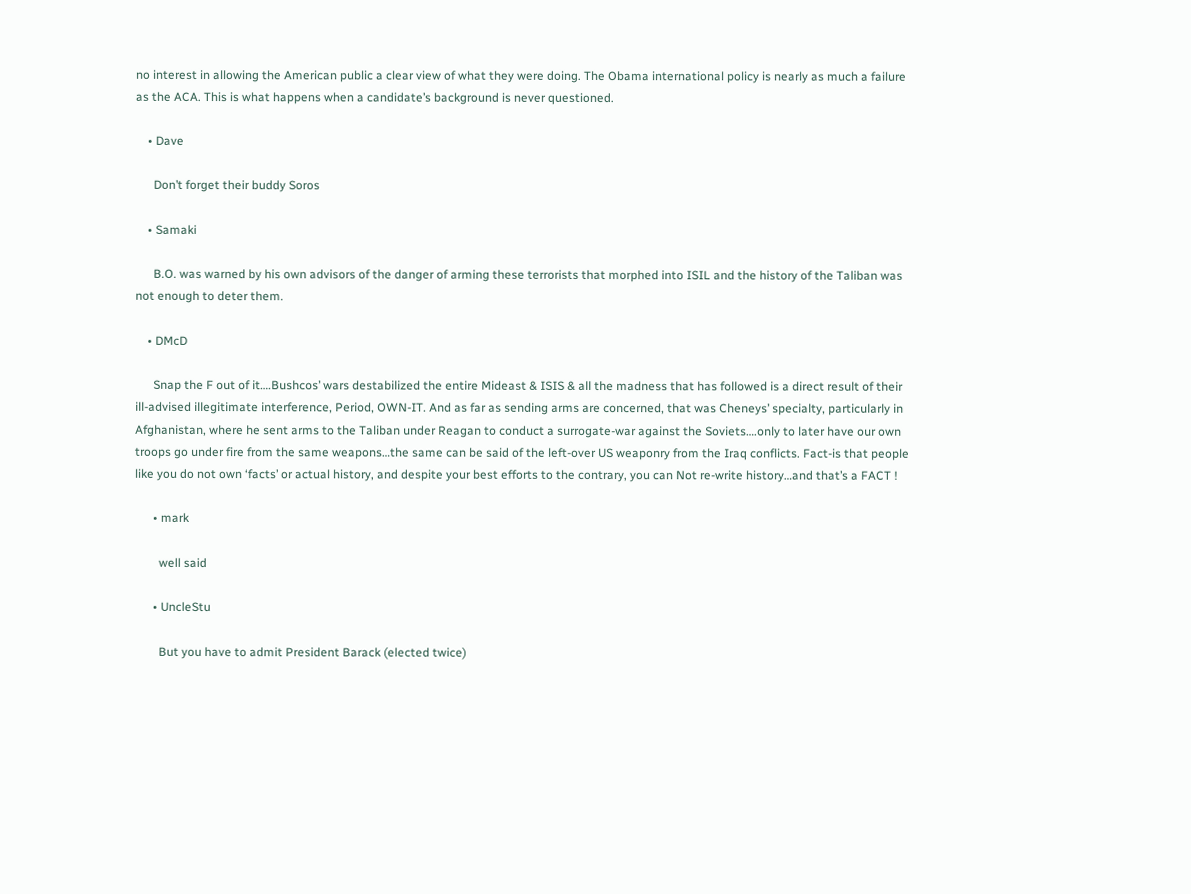no interest in allowing the American public a clear view of what they were doing. The Obama international policy is nearly as much a failure as the ACA. This is what happens when a candidate’s background is never questioned.

    • Dave

      Don’t forget their buddy Soros

    • Samaki

      B.O. was warned by his own advisors of the danger of arming these terrorists that morphed into ISIL and the history of the Taliban was not enough to deter them.

    • DMcD

      Snap the F out of it….Bushcos’ wars destabilized the entire Mideast & ISIS & all the madness that has followed is a direct result of their ill-advised illegitimate interference, Period, OWN-IT. And as far as sending arms are concerned, that was Cheneys’ specialty, particularly in Afghanistan, where he sent arms to the Taliban under Reagan to conduct a surrogate-war against the Soviets….only to later have our own troops go under fire from the same weapons…the same can be said of the left-over US weaponry from the Iraq conflicts. Fact-is that people like you do not own ‘facts’ or actual history, and despite your best efforts to the contrary, you can Not re-write history…and that’s a FACT !

      • mark

        well said

      • UncleStu

        But you have to admit President Barack (elected twice)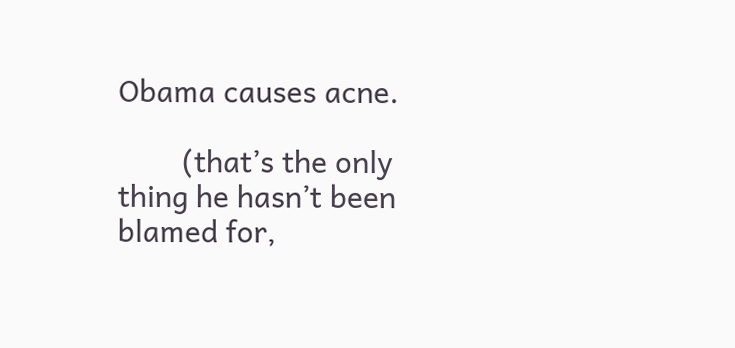Obama causes acne.

        (that’s the only thing he hasn’t been blamed for,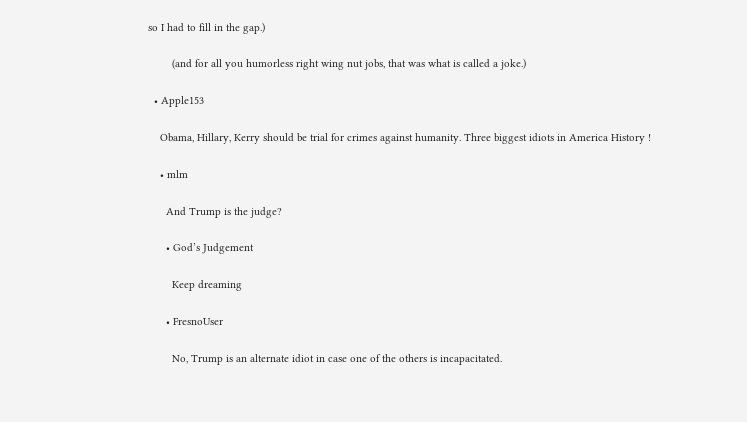so I had to fill in the gap.)

        (and for all you humorless right wing nut jobs, that was what is called a joke.)

  • Apple153

    Obama, Hillary, Kerry should be trial for crimes against humanity. Three biggest idiots in America History !

    • mlm

      And Trump is the judge?

      • God’s Judgement

        Keep dreaming

      • FresnoUser

        No, Trump is an alternate idiot in case one of the others is incapacitated.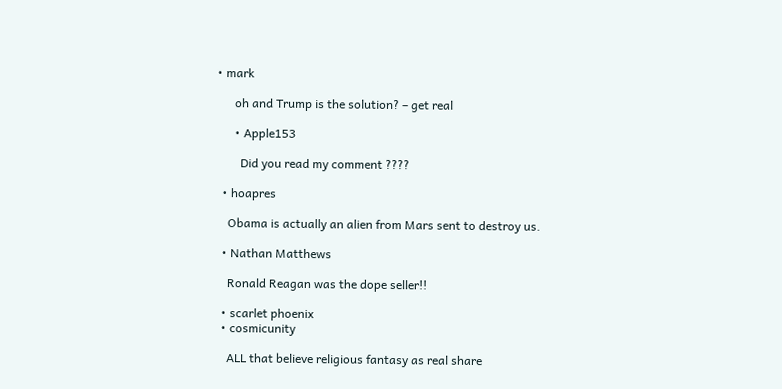• mark

      oh and Trump is the solution? – get real

      • Apple153

        Did you read my comment ????

  • hoapres

    Obama is actually an alien from Mars sent to destroy us.

  • Nathan Matthews

    Ronald Reagan was the dope seller!!

  • scarlet phoenix
  • cosmicunity

    ALL that believe religious fantasy as real share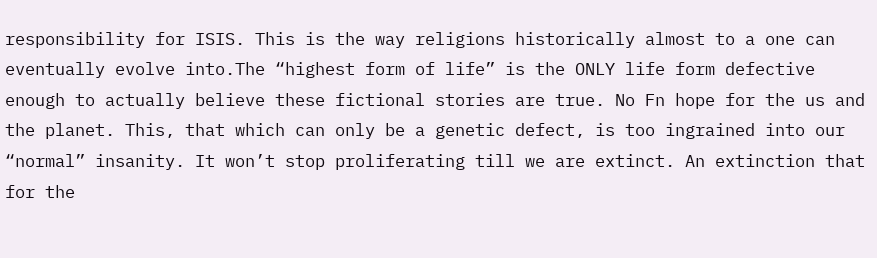responsibility for ISIS. This is the way religions historically almost to a one can eventually evolve into.The “highest form of life” is the ONLY life form defective enough to actually believe these fictional stories are true. No Fn hope for the us and the planet. This, that which can only be a genetic defect, is too ingrained into our “normal” insanity. It won’t stop proliferating till we are extinct. An extinction that for the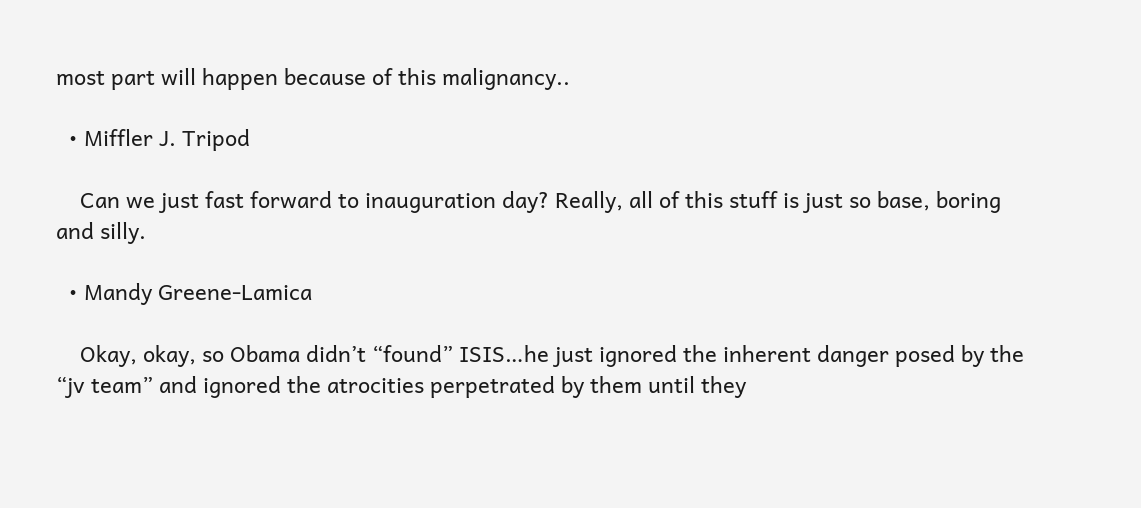most part will happen because of this malignancy..

  • Miffler J. Tripod

    Can we just fast forward to inauguration day? Really, all of this stuff is just so base, boring and silly.

  • Mandy Greene-Lamica

    Okay, okay, so Obama didn’t “found” ISIS…he just ignored the inherent danger posed by the “jv team” and ignored the atrocities perpetrated by them until they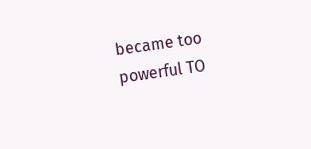became too powerful TO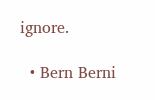ignore.

  • Bern Berni